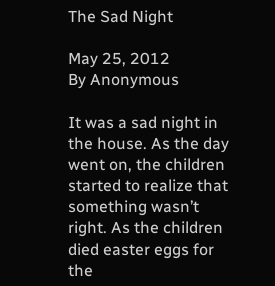The Sad Night

May 25, 2012
By Anonymous

It was a sad night in the house. As the day went on, the children started to realize that something wasn’t right. As the children died easter eggs for the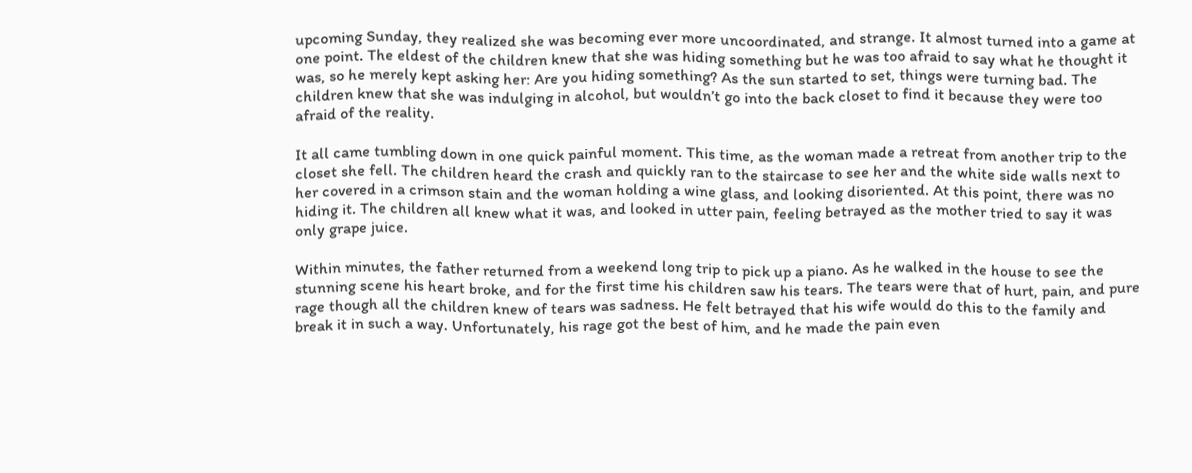upcoming Sunday, they realized she was becoming ever more uncoordinated, and strange. It almost turned into a game at one point. The eldest of the children knew that she was hiding something but he was too afraid to say what he thought it was, so he merely kept asking her: Are you hiding something? As the sun started to set, things were turning bad. The children knew that she was indulging in alcohol, but wouldn’t go into the back closet to find it because they were too afraid of the reality.

It all came tumbling down in one quick painful moment. This time, as the woman made a retreat from another trip to the closet she fell. The children heard the crash and quickly ran to the staircase to see her and the white side walls next to her covered in a crimson stain and the woman holding a wine glass, and looking disoriented. At this point, there was no hiding it. The children all knew what it was, and looked in utter pain, feeling betrayed as the mother tried to say it was only grape juice.

Within minutes, the father returned from a weekend long trip to pick up a piano. As he walked in the house to see the stunning scene his heart broke, and for the first time his children saw his tears. The tears were that of hurt, pain, and pure rage though all the children knew of tears was sadness. He felt betrayed that his wife would do this to the family and break it in such a way. Unfortunately, his rage got the best of him, and he made the pain even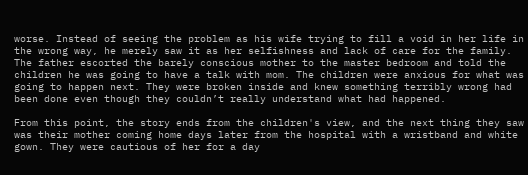worse. Instead of seeing the problem as his wife trying to fill a void in her life in the wrong way, he merely saw it as her selfishness and lack of care for the family. The father escorted the barely conscious mother to the master bedroom and told the children he was going to have a talk with mom. The children were anxious for what was going to happen next. They were broken inside and knew something terribly wrong had been done even though they couldn’t really understand what had happened.

From this point, the story ends from the children's view, and the next thing they saw was their mother coming home days later from the hospital with a wristband and white gown. They were cautious of her for a day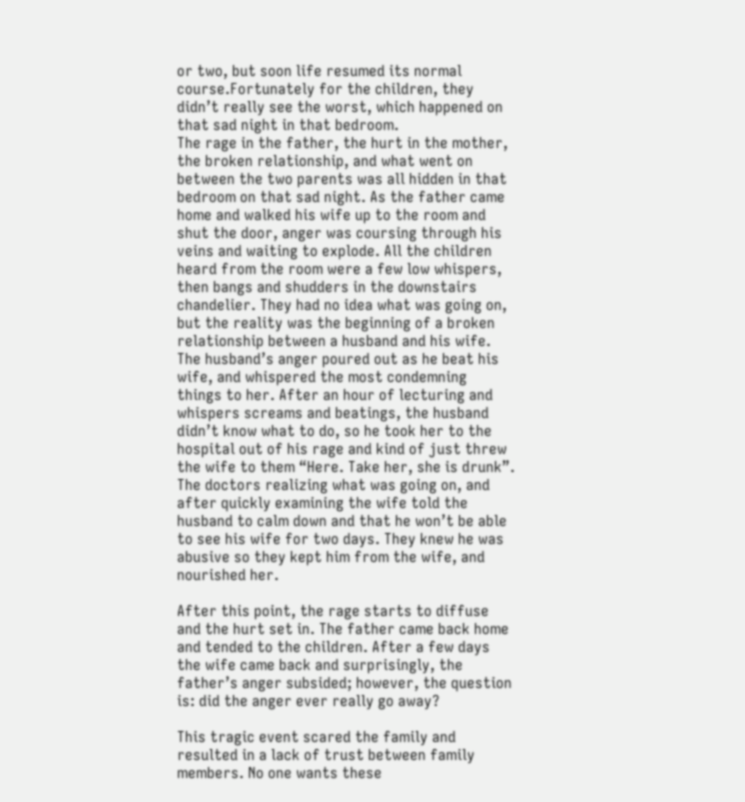or two, but soon life resumed its normal course.Fortunately for the children, they didn’t really see the worst, which happened on that sad night in that bedroom.
The rage in the father, the hurt in the mother, the broken relationship, and what went on between the two parents was all hidden in that bedroom on that sad night. As the father came home and walked his wife up to the room and shut the door, anger was coursing through his veins and waiting to explode. All the children heard from the room were a few low whispers, then bangs and shudders in the downstairs chandelier. They had no idea what was going on, but the reality was the beginning of a broken relationship between a husband and his wife. The husband’s anger poured out as he beat his wife, and whispered the most condemning things to her. After an hour of lecturing and whispers screams and beatings, the husband didn’t know what to do, so he took her to the hospital out of his rage and kind of just threw the wife to them “Here. Take her, she is drunk”. The doctors realizing what was going on, and after quickly examining the wife told the husband to calm down and that he won’t be able to see his wife for two days. They knew he was abusive so they kept him from the wife, and nourished her.

After this point, the rage starts to diffuse and the hurt set in. The father came back home and tended to the children. After a few days the wife came back and surprisingly, the father’s anger subsided; however, the question is: did the anger ever really go away?

This tragic event scared the family and resulted in a lack of trust between family members. No one wants these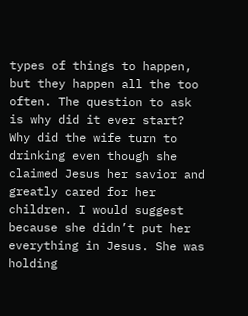types of things to happen, but they happen all the too often. The question to ask is why did it ever start? Why did the wife turn to drinking even though she claimed Jesus her savior and greatly cared for her children. I would suggest because she didn’t put her everything in Jesus. She was holding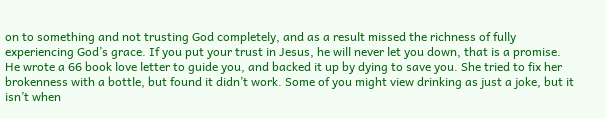on to something and not trusting God completely, and as a result missed the richness of fully experiencing God’s grace. If you put your trust in Jesus, he will never let you down, that is a promise. He wrote a 66 book love letter to guide you, and backed it up by dying to save you. She tried to fix her brokenness with a bottle, but found it didn’t work. Some of you might view drinking as just a joke, but it isn’t when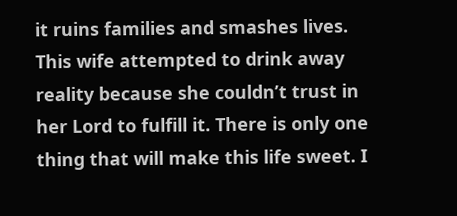it ruins families and smashes lives. This wife attempted to drink away reality because she couldn’t trust in her Lord to fulfill it. There is only one thing that will make this life sweet. I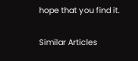hope that you find it.

Similar Articles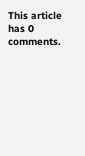This article has 0 comments.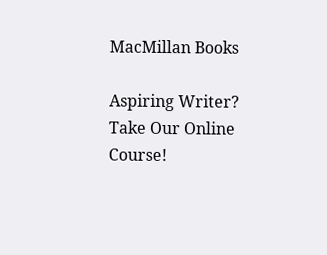MacMillan Books

Aspiring Writer? Take Our Online Course!